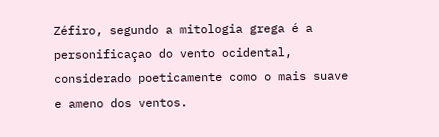Zéfiro, segundo a mitologia grega é a personificaçao do vento ocidental, considerado poeticamente como o mais suave e ameno dos ventos.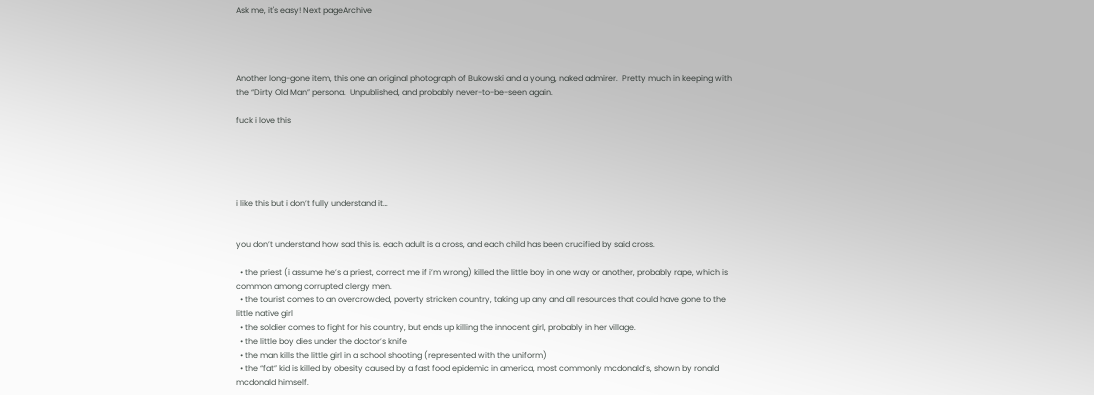Ask me, it's easy! Next pageArchive




Another long-gone item, this one an original photograph of Bukowski and a young, naked admirer.  Pretty much in keeping with the “Dirty Old Man” persona.  Unpublished, and probably never-to-be-seen again.

fuck i love this





i like this but i don’t fully understand it…


you don’t understand how sad this is. each adult is a cross, and each child has been crucified by said cross.

  • the priest (i assume he’s a priest, correct me if i’m wrong) killed the little boy in one way or another, probably rape, which is common among corrupted clergy men.
  • the tourist comes to an overcrowded, poverty stricken country, taking up any and all resources that could have gone to the little native girl
  • the soldier comes to fight for his country, but ends up killing the innocent girl, probably in her village.
  • the little boy dies under the doctor’s knife
  • the man kills the little girl in a school shooting (represented with the uniform)
  • the “fat” kid is killed by obesity caused by a fast food epidemic in america, most commonly mcdonald’s, shown by ronald mcdonald himself.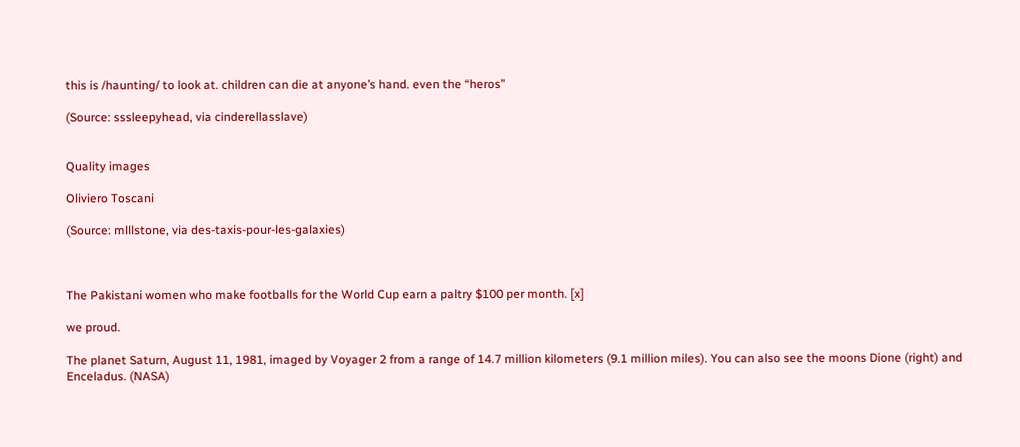this is /haunting/ to look at. children can die at anyone’s hand. even the “heros”

(Source: sssleepyhead, via cinderellasslave)


Quality images

Oliviero Toscani

(Source: mlllstone, via des-taxis-pour-les-galaxies)



The Pakistani women who make footballs for the World Cup earn a paltry $100 per month. [x]

we proud.

The planet Saturn, August 11, 1981, imaged by Voyager 2 from a range of 14.7 million kilometers (9.1 million miles). You can also see the moons Dione (right) and Enceladus. (NASA)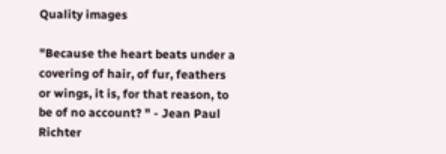Quality images

"Because the heart beats under a covering of hair, of fur, feathers or wings, it is, for that reason, to be of no account? " - Jean Paul Richter